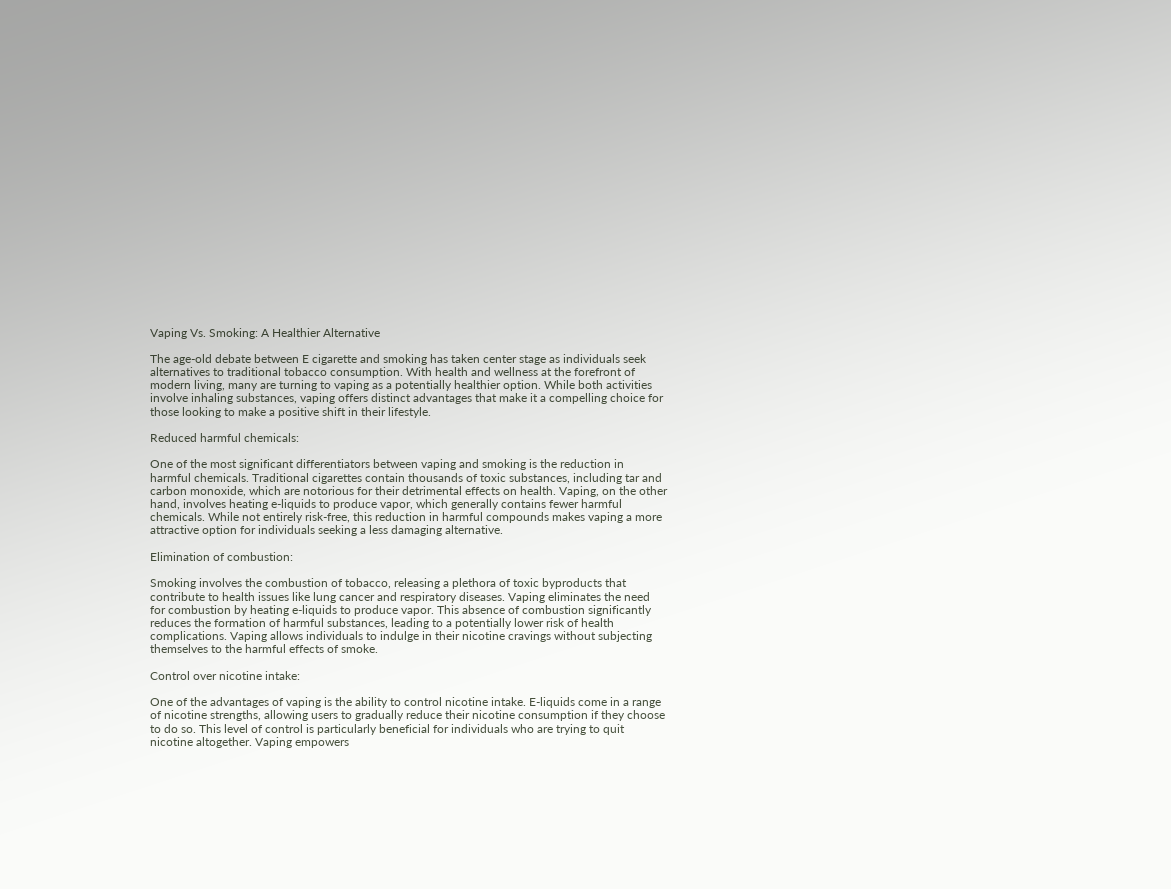Vaping Vs. Smoking: A Healthier Alternative

The age-old debate between E cigarette and smoking has taken center stage as individuals seek alternatives to traditional tobacco consumption. With health and wellness at the forefront of modern living, many are turning to vaping as a potentially healthier option. While both activities involve inhaling substances, vaping offers distinct advantages that make it a compelling choice for those looking to make a positive shift in their lifestyle.

Reduced harmful chemicals:

One of the most significant differentiators between vaping and smoking is the reduction in harmful chemicals. Traditional cigarettes contain thousands of toxic substances, including tar and carbon monoxide, which are notorious for their detrimental effects on health. Vaping, on the other hand, involves heating e-liquids to produce vapor, which generally contains fewer harmful chemicals. While not entirely risk-free, this reduction in harmful compounds makes vaping a more attractive option for individuals seeking a less damaging alternative.

Elimination of combustion:

Smoking involves the combustion of tobacco, releasing a plethora of toxic byproducts that contribute to health issues like lung cancer and respiratory diseases. Vaping eliminates the need for combustion by heating e-liquids to produce vapor. This absence of combustion significantly reduces the formation of harmful substances, leading to a potentially lower risk of health complications. Vaping allows individuals to indulge in their nicotine cravings without subjecting themselves to the harmful effects of smoke.

Control over nicotine intake:

One of the advantages of vaping is the ability to control nicotine intake. E-liquids come in a range of nicotine strengths, allowing users to gradually reduce their nicotine consumption if they choose to do so. This level of control is particularly beneficial for individuals who are trying to quit nicotine altogether. Vaping empowers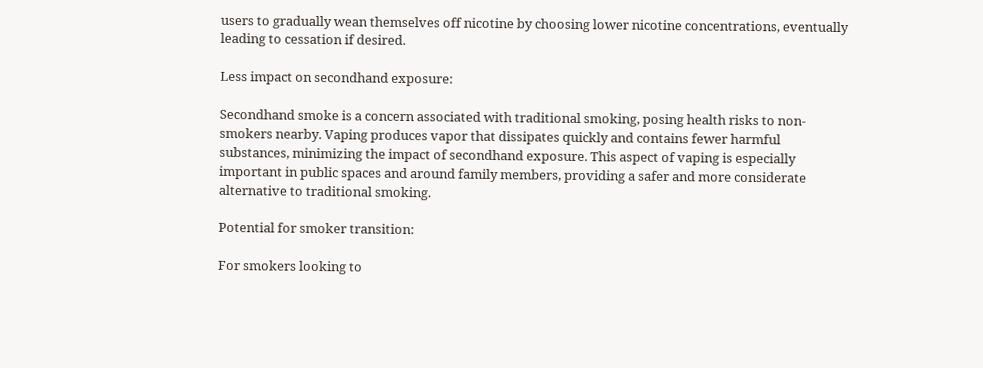users to gradually wean themselves off nicotine by choosing lower nicotine concentrations, eventually leading to cessation if desired.

Less impact on secondhand exposure:

Secondhand smoke is a concern associated with traditional smoking, posing health risks to non-smokers nearby. Vaping produces vapor that dissipates quickly and contains fewer harmful substances, minimizing the impact of secondhand exposure. This aspect of vaping is especially important in public spaces and around family members, providing a safer and more considerate alternative to traditional smoking.

Potential for smoker transition:

For smokers looking to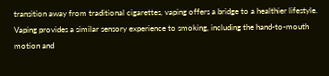transition away from traditional cigarettes, vaping offers a bridge to a healthier lifestyle. Vaping provides a similar sensory experience to smoking, including the hand-to-mouth motion and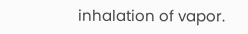inhalation of vapor.